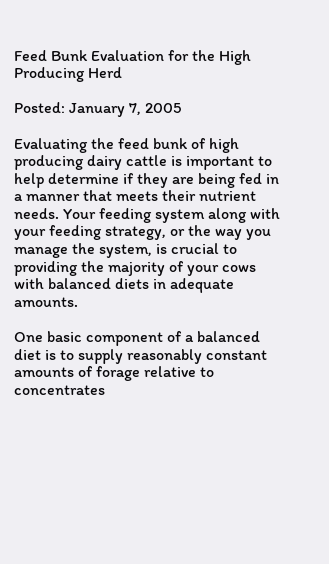Feed Bunk Evaluation for the High Producing Herd

Posted: January 7, 2005

Evaluating the feed bunk of high producing dairy cattle is important to help determine if they are being fed in a manner that meets their nutrient needs. Your feeding system along with your feeding strategy, or the way you manage the system, is crucial to providing the majority of your cows with balanced diets in adequate amounts.

One basic component of a balanced diet is to supply reasonably constant amounts of forage relative to concentrates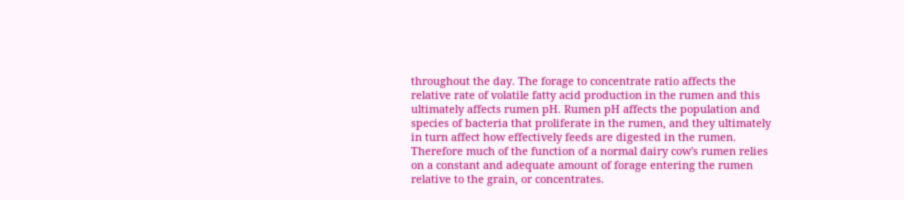throughout the day. The forage to concentrate ratio affects the relative rate of volatile fatty acid production in the rumen and this ultimately affects rumen pH. Rumen pH affects the population and species of bacteria that proliferate in the rumen, and they ultimately in turn affect how effectively feeds are digested in the rumen. Therefore much of the function of a normal dairy cow's rumen relies on a constant and adequate amount of forage entering the rumen relative to the grain, or concentrates.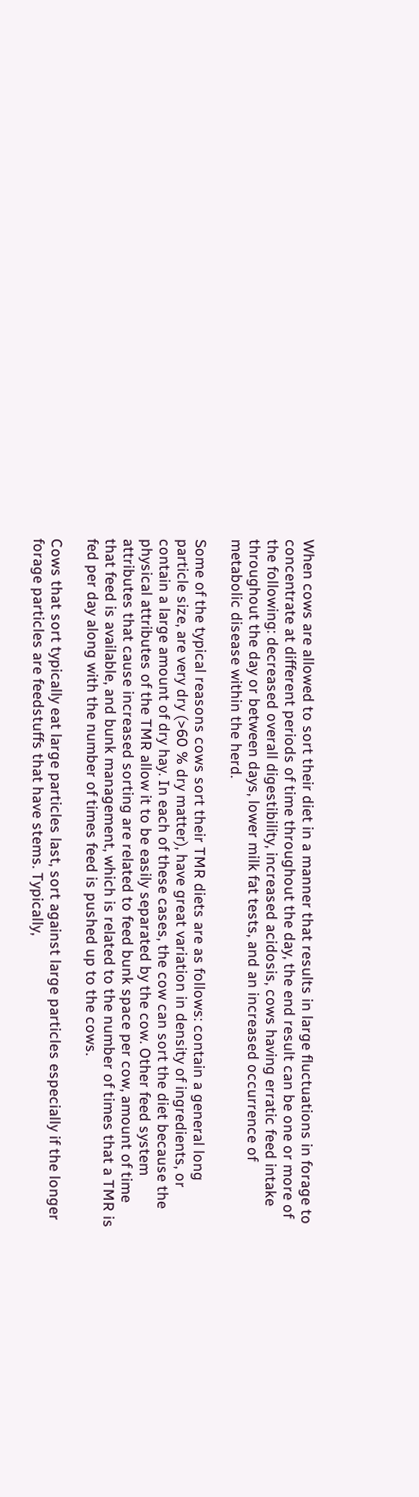When cows are allowed to sort their diet in a manner that results in large fluctuations in forage to concentrate at different periods of time throughout the day, the end result can be one or more of the following: decreased overall digestibility, increased acidosis, cows having erratic feed intake throughout the day or between days, lower milk fat tests, and an increased occurrence of metabolic disease within the herd.

Some of the typical reasons cows sort their TMR diets are as follows: contain a general long particle size, are very dry (>60 % dry matter), have great variation in density of ingredients, or contain a large amount of dry hay. In each of these cases, the cow can sort the diet because the physical attributes of the TMR allow it to be easily separated by the cow. Other feed system attributes that cause increased sorting are related to feed bunk space per cow, amount of time that feed is available, and bunk management, which is related to the number of times that a TMR is fed per day along with the number of times feed is pushed up to the cows.

Cows that sort typically eat large particles last, sort against large particles especially if the longer forage particles are feedstuffs that have stems. Typically,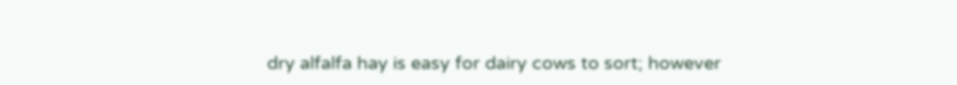dry alfalfa hay is easy for dairy cows to sort; however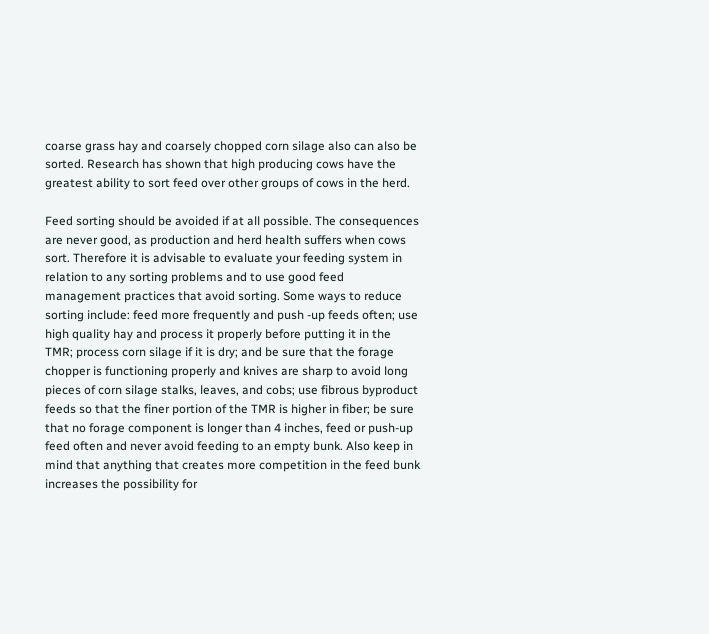coarse grass hay and coarsely chopped corn silage also can also be sorted. Research has shown that high producing cows have the greatest ability to sort feed over other groups of cows in the herd.

Feed sorting should be avoided if at all possible. The consequences are never good, as production and herd health suffers when cows sort. Therefore it is advisable to evaluate your feeding system in relation to any sorting problems and to use good feed management practices that avoid sorting. Some ways to reduce sorting include: feed more frequently and push -up feeds often; use high quality hay and process it properly before putting it in the TMR; process corn silage if it is dry; and be sure that the forage chopper is functioning properly and knives are sharp to avoid long pieces of corn silage stalks, leaves, and cobs; use fibrous byproduct feeds so that the finer portion of the TMR is higher in fiber; be sure that no forage component is longer than 4 inches, feed or push-up feed often and never avoid feeding to an empty bunk. Also keep in mind that anything that creates more competition in the feed bunk increases the possibility for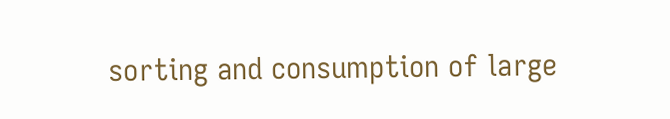sorting and consumption of large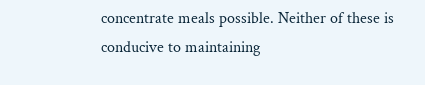concentrate meals possible. Neither of these is conducive to maintaining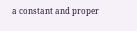a constant and proper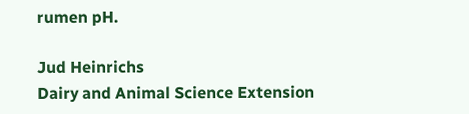rumen pH.

Jud Heinrichs
Dairy and Animal Science Extension